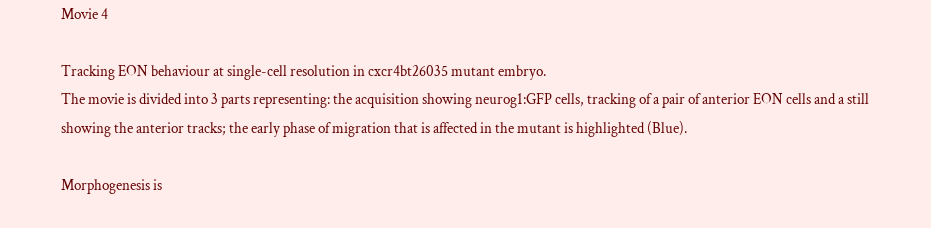Movie 4

Tracking EON behaviour at single-cell resolution in cxcr4bt26035 mutant embryo.
The movie is divided into 3 parts representing: the acquisition showing neurog1:GFP cells, tracking of a pair of anterior EON cells and a still showing the anterior tracks; the early phase of migration that is affected in the mutant is highlighted (Blue).

Morphogenesis is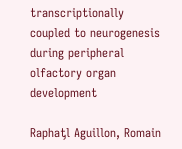transcriptionally coupled to neurogenesis during peripheral olfactory organ development

Raphaƫl Aguillon, Romain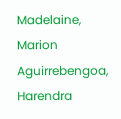Madelaine, Marion Aguirrebengoa, Harendra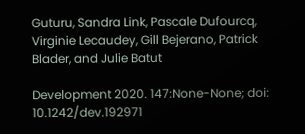Guturu, Sandra Link, Pascale Dufourcq, Virginie Lecaudey, Gill Bejerano, Patrick Blader, and Julie Batut

Development 2020. 147:None-None; doi: 10.1242/dev.192971